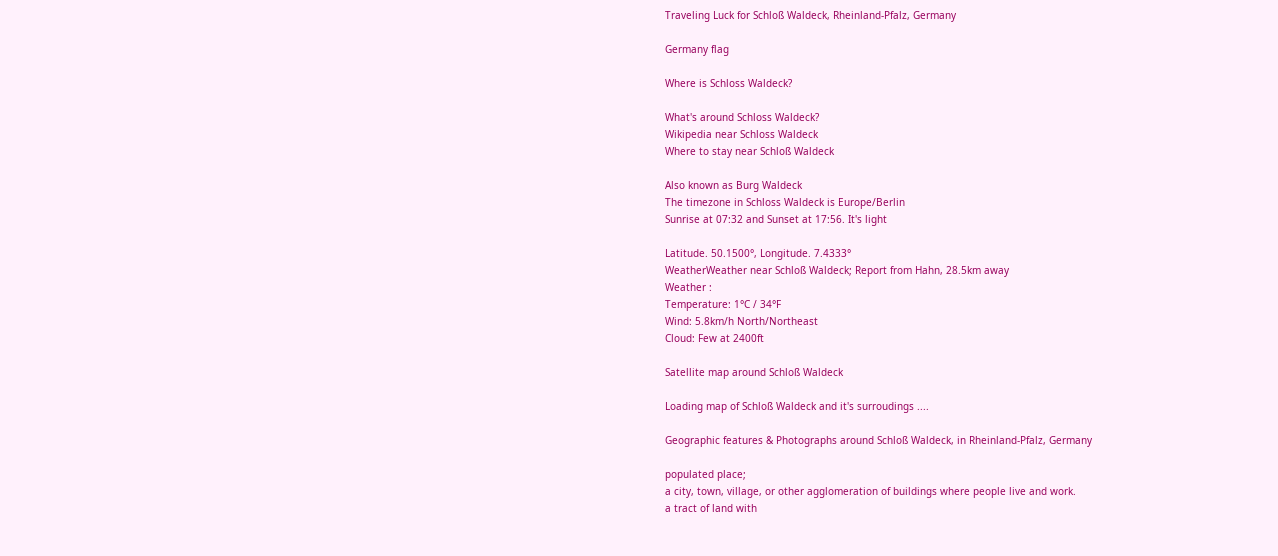Traveling Luck for Schloß Waldeck, Rheinland-Pfalz, Germany

Germany flag

Where is Schloss Waldeck?

What's around Schloss Waldeck?
Wikipedia near Schloss Waldeck
Where to stay near Schloß Waldeck

Also known as Burg Waldeck
The timezone in Schloss Waldeck is Europe/Berlin
Sunrise at 07:32 and Sunset at 17:56. It's light

Latitude. 50.1500°, Longitude. 7.4333°
WeatherWeather near Schloß Waldeck; Report from Hahn, 28.5km away
Weather :
Temperature: 1°C / 34°F
Wind: 5.8km/h North/Northeast
Cloud: Few at 2400ft

Satellite map around Schloß Waldeck

Loading map of Schloß Waldeck and it's surroudings ....

Geographic features & Photographs around Schloß Waldeck, in Rheinland-Pfalz, Germany

populated place;
a city, town, village, or other agglomeration of buildings where people live and work.
a tract of land with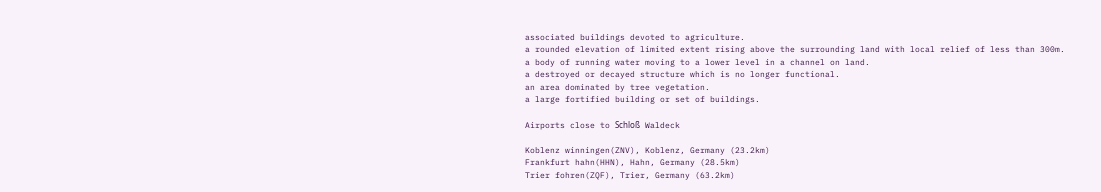associated buildings devoted to agriculture.
a rounded elevation of limited extent rising above the surrounding land with local relief of less than 300m.
a body of running water moving to a lower level in a channel on land.
a destroyed or decayed structure which is no longer functional.
an area dominated by tree vegetation.
a large fortified building or set of buildings.

Airports close to Schloß Waldeck

Koblenz winningen(ZNV), Koblenz, Germany (23.2km)
Frankfurt hahn(HHN), Hahn, Germany (28.5km)
Trier fohren(ZQF), Trier, Germany (63.2km)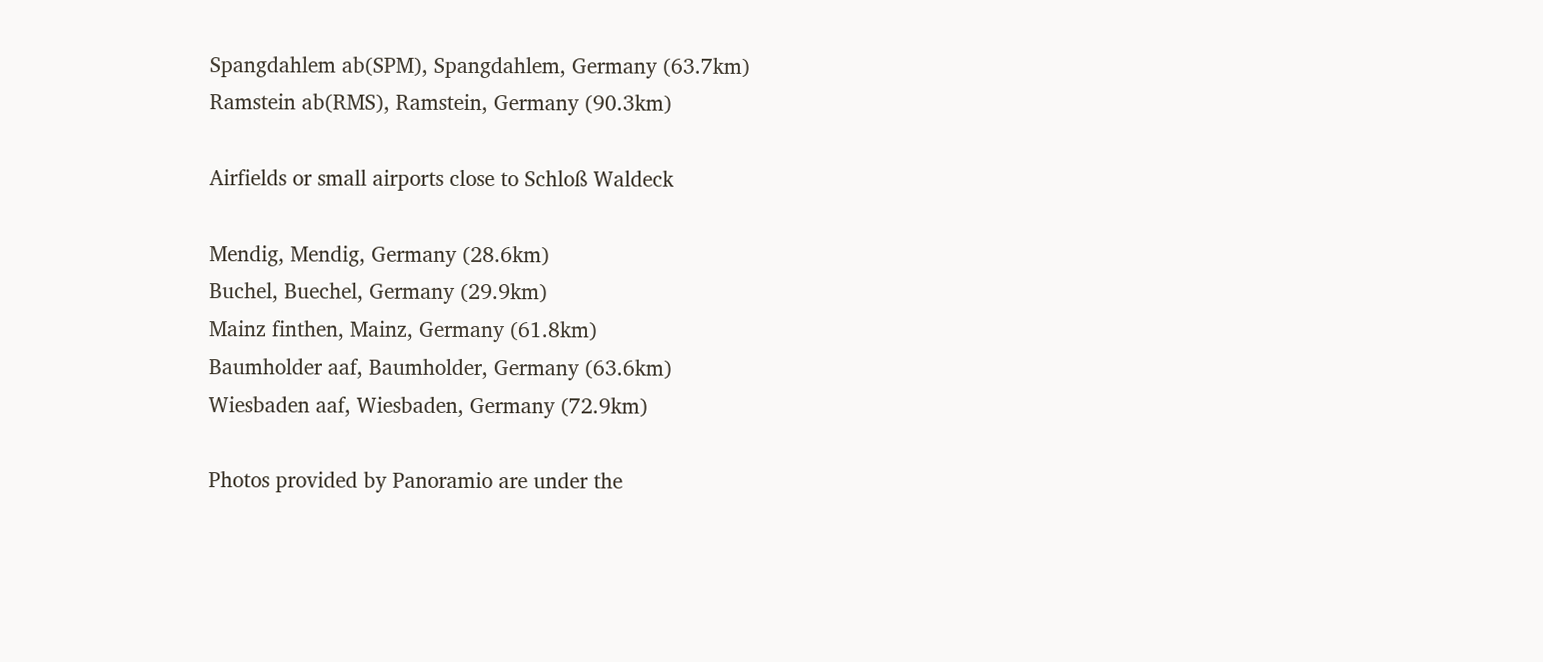Spangdahlem ab(SPM), Spangdahlem, Germany (63.7km)
Ramstein ab(RMS), Ramstein, Germany (90.3km)

Airfields or small airports close to Schloß Waldeck

Mendig, Mendig, Germany (28.6km)
Buchel, Buechel, Germany (29.9km)
Mainz finthen, Mainz, Germany (61.8km)
Baumholder aaf, Baumholder, Germany (63.6km)
Wiesbaden aaf, Wiesbaden, Germany (72.9km)

Photos provided by Panoramio are under the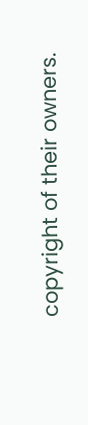copyright of their owners.